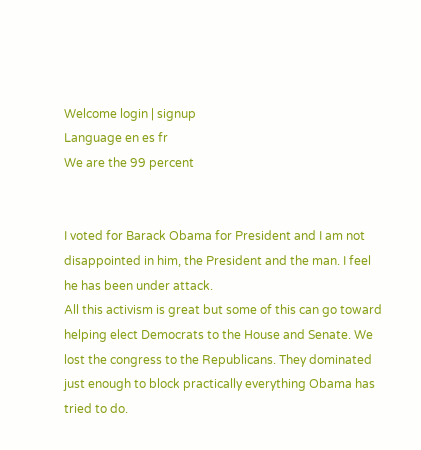Welcome login | signup
Language en es fr
We are the 99 percent


I voted for Barack Obama for President and I am not disappointed in him, the President and the man. I feel he has been under attack.
All this activism is great but some of this can go toward helping elect Democrats to the House and Senate. We lost the congress to the Republicans. They dominated just enough to block practically everything Obama has tried to do.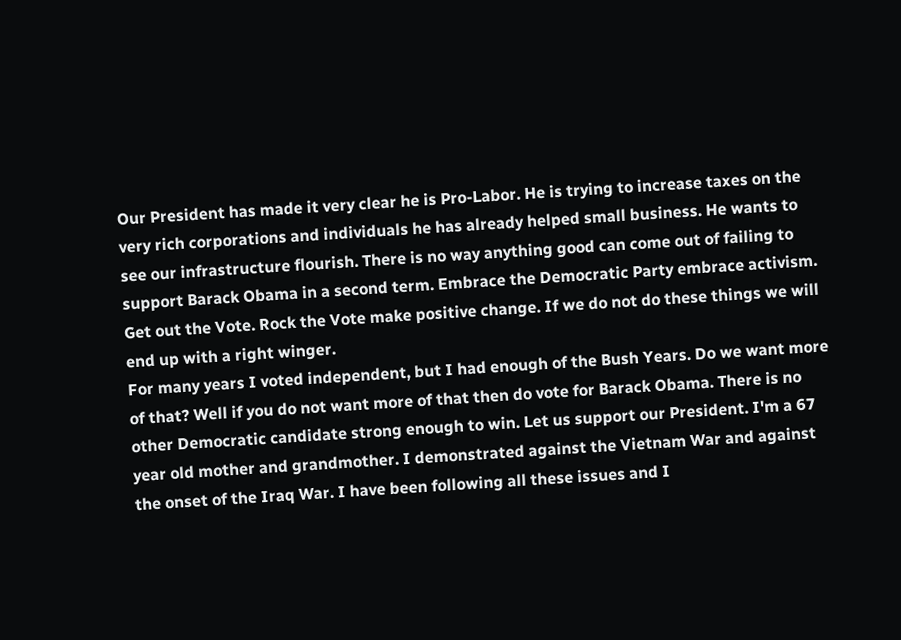Our President has made it very clear he is Pro-Labor. He is trying to increase taxes on the very rich corporations and individuals he has already helped small business. He wants to see our infrastructure flourish. There is no way anything good can come out of failing to support Barack Obama in a second term. Embrace the Democratic Party embrace activism. Get out the Vote. Rock the Vote make positive change. If we do not do these things we will end up with a right winger.
For many years I voted independent, but I had enough of the Bush Years. Do we want more of that? Well if you do not want more of that then do vote for Barack Obama. There is no other Democratic candidate strong enough to win. Let us support our President. I'm a 67 year old mother and grandmother. I demonstrated against the Vietnam War and against the onset of the Iraq War. I have been following all these issues and I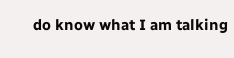do know what I am talking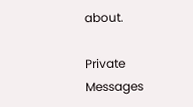about.

Private Messages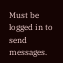Must be logged in to send messages.